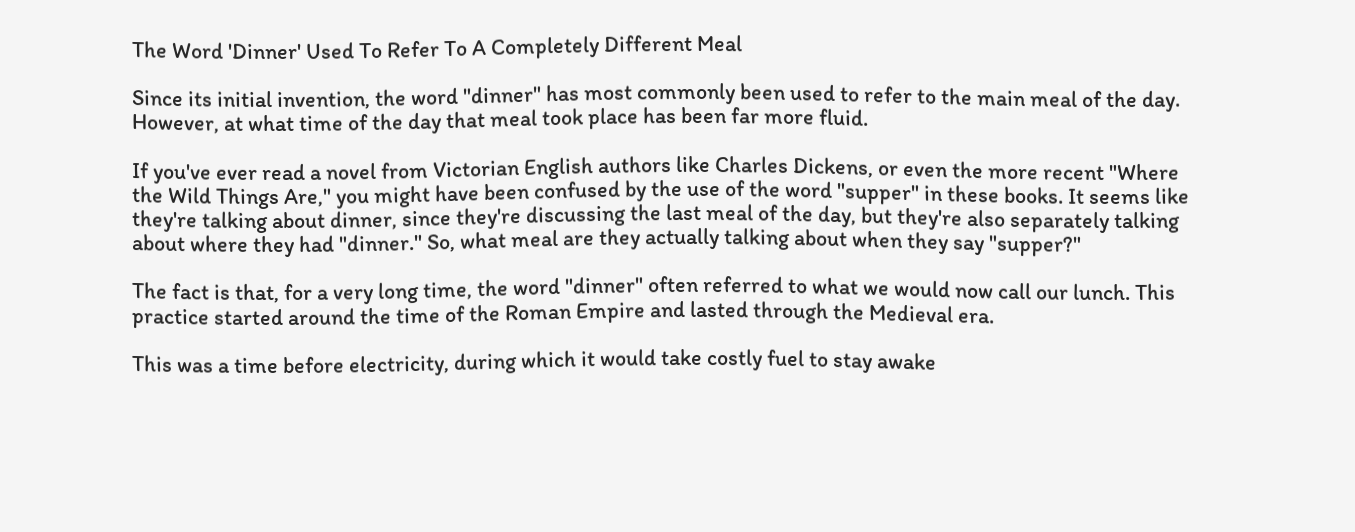The Word 'Dinner' Used To Refer To A Completely Different Meal

Since its initial invention, the word "dinner" has most commonly been used to refer to the main meal of the day. However, at what time of the day that meal took place has been far more fluid.

If you've ever read a novel from Victorian English authors like Charles Dickens, or even the more recent "Where the Wild Things Are," you might have been confused by the use of the word "supper" in these books. It seems like they're talking about dinner, since they're discussing the last meal of the day, but they're also separately talking about where they had "dinner." So, what meal are they actually talking about when they say "supper?"

The fact is that, for a very long time, the word "dinner" often referred to what we would now call our lunch. This practice started around the time of the Roman Empire and lasted through the Medieval era.

This was a time before electricity, during which it would take costly fuel to stay awake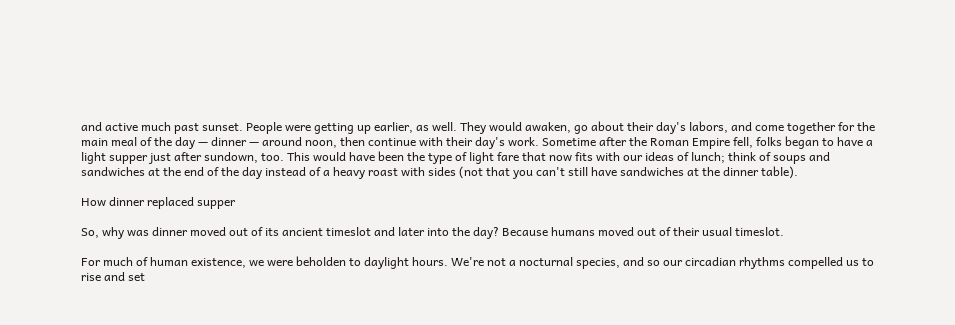and active much past sunset. People were getting up earlier, as well. They would awaken, go about their day's labors, and come together for the main meal of the day — dinner — around noon, then continue with their day's work. Sometime after the Roman Empire fell, folks began to have a light supper just after sundown, too. This would have been the type of light fare that now fits with our ideas of lunch; think of soups and sandwiches at the end of the day instead of a heavy roast with sides (not that you can't still have sandwiches at the dinner table).

How dinner replaced supper

So, why was dinner moved out of its ancient timeslot and later into the day? Because humans moved out of their usual timeslot.

For much of human existence, we were beholden to daylight hours. We're not a nocturnal species, and so our circadian rhythms compelled us to rise and set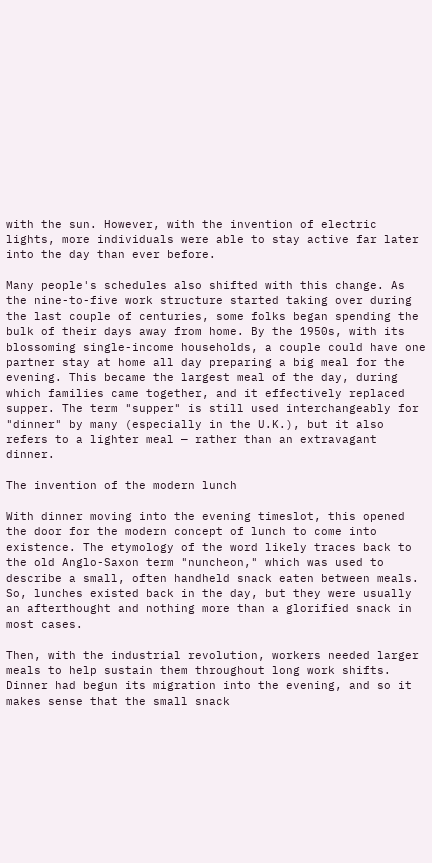with the sun. However, with the invention of electric lights, more individuals were able to stay active far later into the day than ever before.

Many people's schedules also shifted with this change. As the nine-to-five work structure started taking over during the last couple of centuries, some folks began spending the bulk of their days away from home. By the 1950s, with its blossoming single-income households, a couple could have one partner stay at home all day preparing a big meal for the evening. This became the largest meal of the day, during which families came together, and it effectively replaced supper. The term "supper" is still used interchangeably for "dinner" by many (especially in the U.K.), but it also refers to a lighter meal — rather than an extravagant dinner.

The invention of the modern lunch

With dinner moving into the evening timeslot, this opened the door for the modern concept of lunch to come into existence. The etymology of the word likely traces back to the old Anglo-Saxon term "nuncheon," which was used to describe a small, often handheld snack eaten between meals. So, lunches existed back in the day, but they were usually an afterthought and nothing more than a glorified snack in most cases.

Then, with the industrial revolution, workers needed larger meals to help sustain them throughout long work shifts. Dinner had begun its migration into the evening, and so it makes sense that the small snack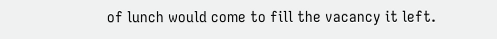of lunch would come to fill the vacancy it left.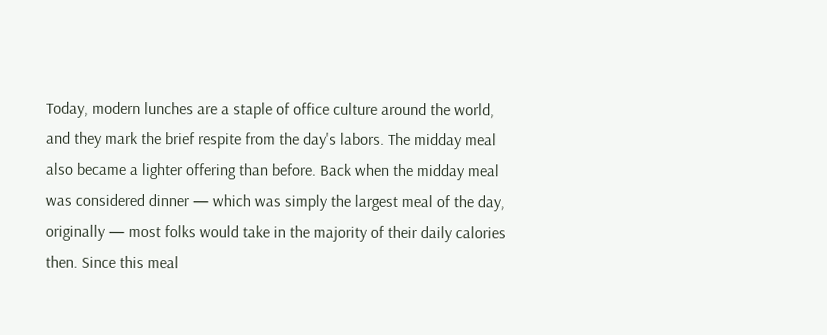Today, modern lunches are a staple of office culture around the world, and they mark the brief respite from the day's labors. The midday meal also became a lighter offering than before. Back when the midday meal was considered dinner — which was simply the largest meal of the day, originally — most folks would take in the majority of their daily calories then. Since this meal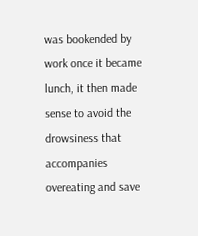was bookended by work once it became lunch, it then made sense to avoid the drowsiness that accompanies overeating and save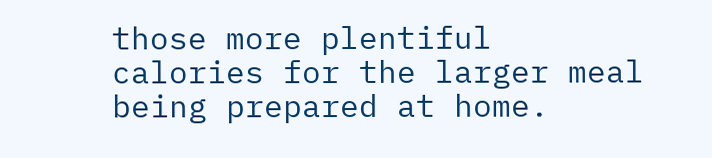those more plentiful calories for the larger meal being prepared at home.